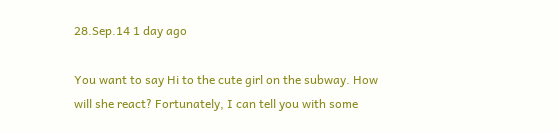28.Sep.14 1 day ago

You want to say Hi to the cute girl on the subway. How will she react? Fortunately, I can tell you with some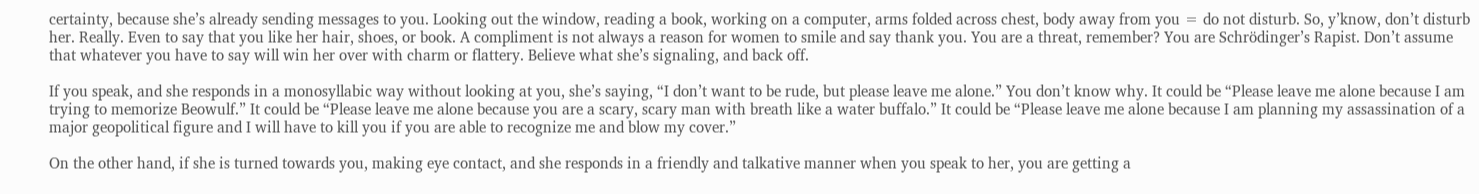certainty, because she’s already sending messages to you. Looking out the window, reading a book, working on a computer, arms folded across chest, body away from you = do not disturb. So, y’know, don’t disturb her. Really. Even to say that you like her hair, shoes, or book. A compliment is not always a reason for women to smile and say thank you. You are a threat, remember? You are Schrödinger’s Rapist. Don’t assume that whatever you have to say will win her over with charm or flattery. Believe what she’s signaling, and back off.

If you speak, and she responds in a monosyllabic way without looking at you, she’s saying, “I don’t want to be rude, but please leave me alone.” You don’t know why. It could be “Please leave me alone because I am trying to memorize Beowulf.” It could be “Please leave me alone because you are a scary, scary man with breath like a water buffalo.” It could be “Please leave me alone because I am planning my assassination of a major geopolitical figure and I will have to kill you if you are able to recognize me and blow my cover.”

On the other hand, if she is turned towards you, making eye contact, and she responds in a friendly and talkative manner when you speak to her, you are getting a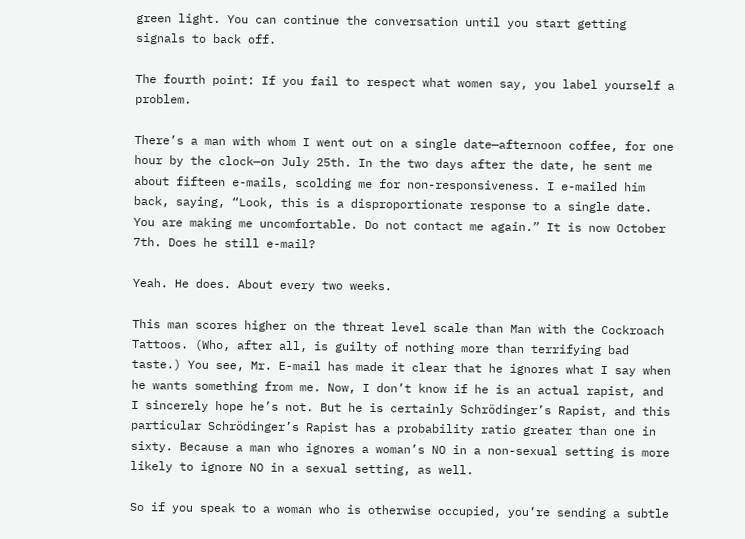green light. You can continue the conversation until you start getting signals to back off.

The fourth point: If you fail to respect what women say, you label yourself a problem.

There’s a man with whom I went out on a single date—afternoon coffee, for one hour by the clock—on July 25th. In the two days after the date, he sent me about fifteen e-mails, scolding me for non-responsiveness. I e-mailed him back, saying, “Look, this is a disproportionate response to a single date. You are making me uncomfortable. Do not contact me again.” It is now October 7th. Does he still e-mail?

Yeah. He does. About every two weeks.

This man scores higher on the threat level scale than Man with the Cockroach Tattoos. (Who, after all, is guilty of nothing more than terrifying bad taste.) You see, Mr. E-mail has made it clear that he ignores what I say when he wants something from me. Now, I don’t know if he is an actual rapist, and I sincerely hope he’s not. But he is certainly Schrödinger’s Rapist, and this particular Schrödinger’s Rapist has a probability ratio greater than one in sixty. Because a man who ignores a woman’s NO in a non-sexual setting is more likely to ignore NO in a sexual setting, as well.

So if you speak to a woman who is otherwise occupied, you’re sending a subtle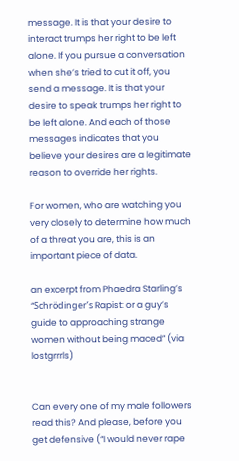message. It is that your desire to interact trumps her right to be left alone. If you pursue a conversation when she’s tried to cut it off, you send a message. It is that your desire to speak trumps her right to be left alone. And each of those messages indicates that you believe your desires are a legitimate reason to override her rights.

For women, who are watching you very closely to determine how much of a threat you are, this is an important piece of data.

an excerpt from Phaedra Starling’s “Schrödinger’s Rapist: or a guy’s guide to approaching strange women without being maced” (via lostgrrrls)


Can every one of my male followers read this? And please, before you get defensive (“I would never rape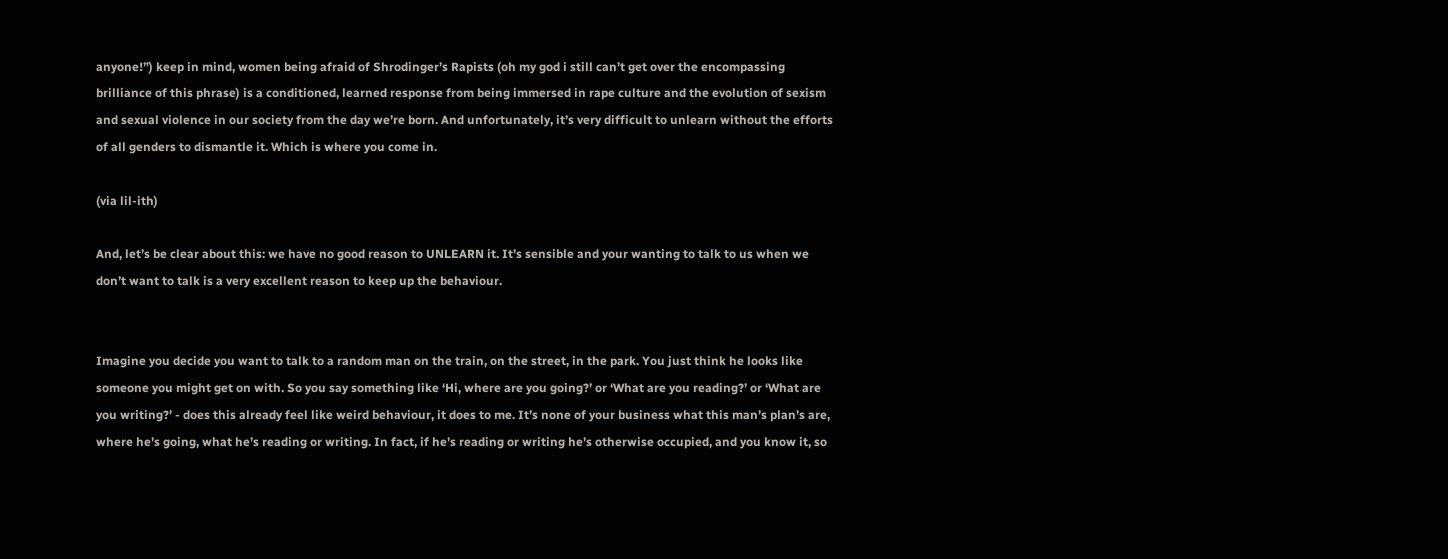anyone!”) keep in mind, women being afraid of Shrodinger’s Rapists (oh my god i still can’t get over the encompassing brilliance of this phrase) is a conditioned, learned response from being immersed in rape culture and the evolution of sexism and sexual violence in our society from the day we’re born. And unfortunately, it’s very difficult to unlearn without the efforts of all genders to dismantle it. Which is where you come in.

(via lil-ith)

And, let’s be clear about this: we have no good reason to UNLEARN it. It’s sensible and your wanting to talk to us when we don’t want to talk is a very excellent reason to keep up the behaviour.


Imagine you decide you want to talk to a random man on the train, on the street, in the park. You just think he looks like someone you might get on with. So you say something like ‘Hi, where are you going?’ or ‘What are you reading?’ or ‘What are you writing?’ - does this already feel like weird behaviour, it does to me. It’s none of your business what this man’s plan’s are, where he’s going, what he’s reading or writing. In fact, if he’s reading or writing he’s otherwise occupied, and you know it, so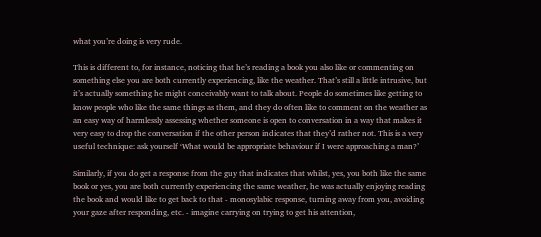what you’re doing is very rude.

This is different to, for instance, noticing that he’s reading a book you also like or commenting on something else you are both currently experiencing, like the weather. That’s still a little intrusive, but it’s actually something he might conceivably want to talk about. People do sometimes like getting to know people who like the same things as them, and they do often like to comment on the weather as an easy way of harmlessly assessing whether someone is open to conversation in a way that makes it very easy to drop the conversation if the other person indicates that they’d rather not. This is a very useful technique: ask yourself ‘What would be appropriate behaviour if I were approaching a man?’

Similarly, if you do get a response from the guy that indicates that whilst, yes, you both like the same book or yes, you are both currently experiencing the same weather, he was actually enjoying reading the book and would like to get back to that - monosylabic response, turning away from you, avoiding your gaze after responding, etc. - imagine carrying on trying to get his attention,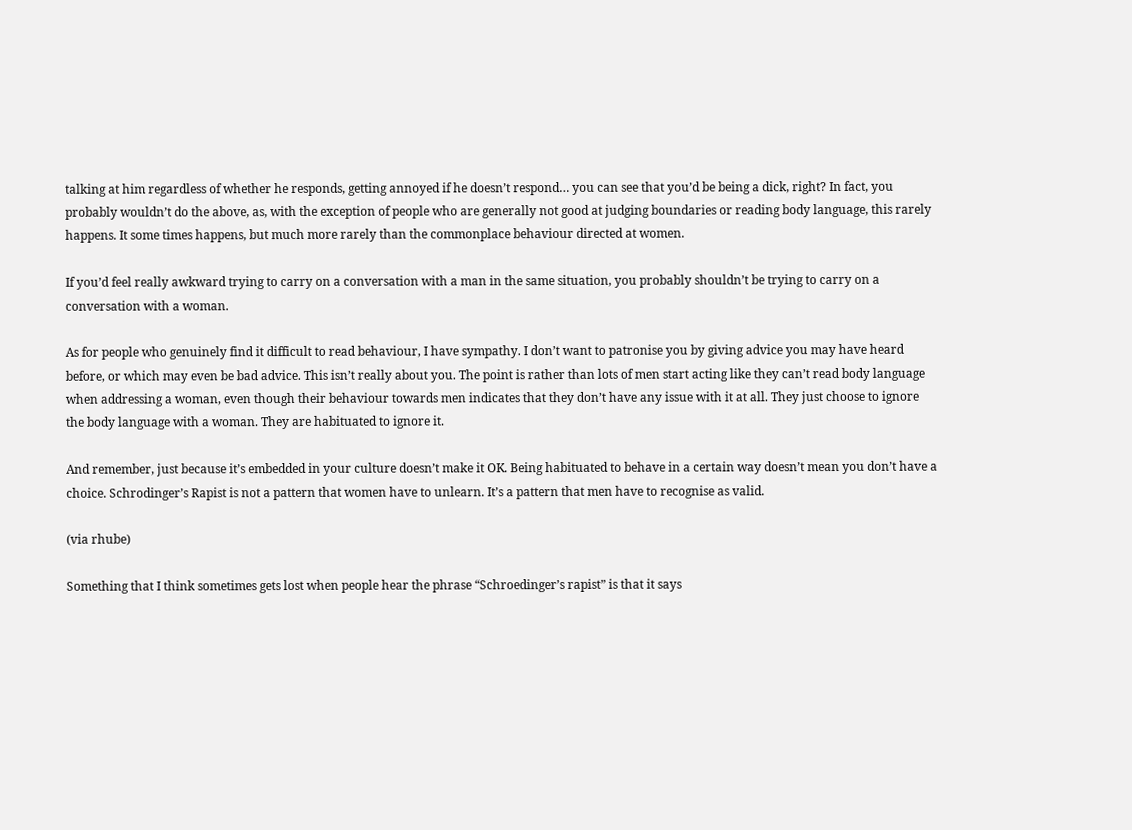talking at him regardless of whether he responds, getting annoyed if he doesn’t respond… you can see that you’d be being a dick, right? In fact, you probably wouldn’t do the above, as, with the exception of people who are generally not good at judging boundaries or reading body language, this rarely happens. It some times happens, but much more rarely than the commonplace behaviour directed at women.

If you’d feel really awkward trying to carry on a conversation with a man in the same situation, you probably shouldn’t be trying to carry on a conversation with a woman.

As for people who genuinely find it difficult to read behaviour, I have sympathy. I don’t want to patronise you by giving advice you may have heard before, or which may even be bad advice. This isn’t really about you. The point is rather than lots of men start acting like they can’t read body language when addressing a woman, even though their behaviour towards men indicates that they don’t have any issue with it at all. They just choose to ignore the body language with a woman. They are habituated to ignore it.

And remember, just because it’s embedded in your culture doesn’t make it OK. Being habituated to behave in a certain way doesn’t mean you don’t have a choice. Schrodinger’s Rapist is not a pattern that women have to unlearn. It’s a pattern that men have to recognise as valid.

(via rhube)

Something that I think sometimes gets lost when people hear the phrase “Schroedinger’s rapist” is that it says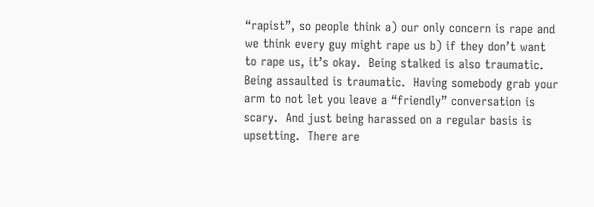“rapist”, so people think a) our only concern is rape and we think every guy might rape us b) if they don’t want to rape us, it’s okay.  Being stalked is also traumatic.  Being assaulted is traumatic.  Having somebody grab your arm to not let you leave a “friendly” conversation is scary.  And just being harassed on a regular basis is upsetting.  There are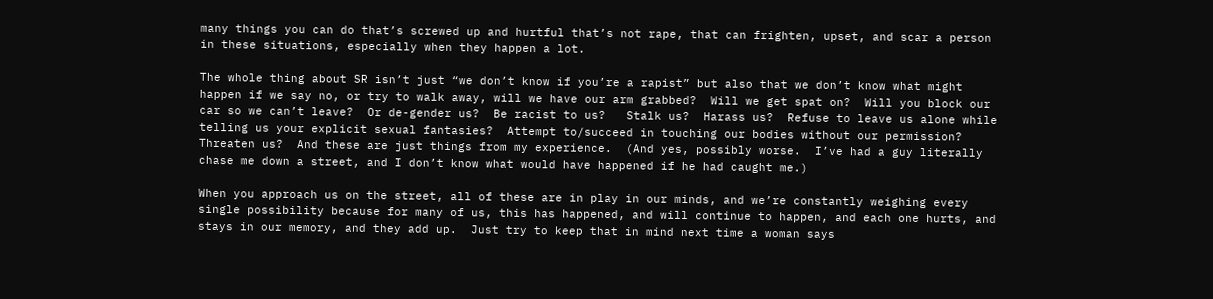many things you can do that’s screwed up and hurtful that’s not rape, that can frighten, upset, and scar a person in these situations, especially when they happen a lot.

The whole thing about SR isn’t just “we don’t know if you’re a rapist” but also that we don’t know what might happen if we say no, or try to walk away, will we have our arm grabbed?  Will we get spat on?  Will you block our car so we can’t leave?  Or de-gender us?  Be racist to us?   Stalk us?  Harass us?  Refuse to leave us alone while telling us your explicit sexual fantasies?  Attempt to/succeed in touching our bodies without our permission?  Threaten us?  And these are just things from my experience.  (And yes, possibly worse.  I’ve had a guy literally chase me down a street, and I don’t know what would have happened if he had caught me.)

When you approach us on the street, all of these are in play in our minds, and we’re constantly weighing every single possibility because for many of us, this has happened, and will continue to happen, and each one hurts, and stays in our memory, and they add up.  Just try to keep that in mind next time a woman says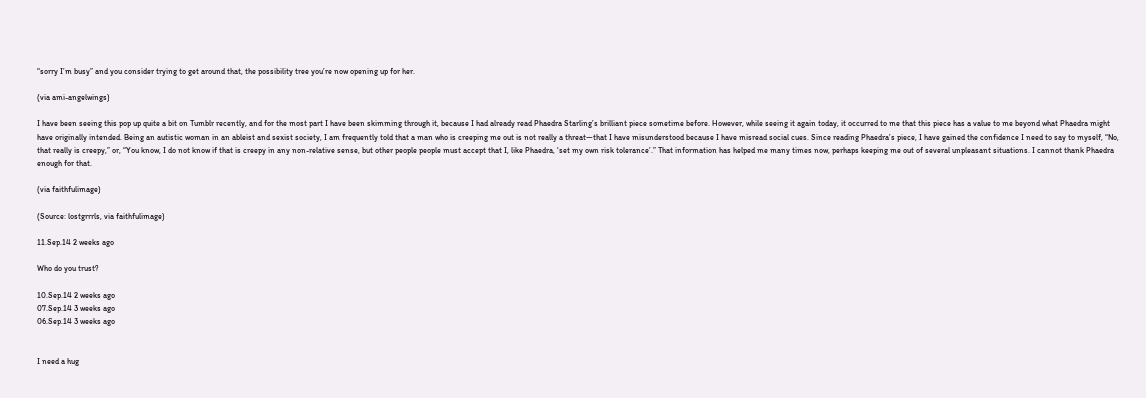“sorry I’m busy” and you consider trying to get around that, the possibility tree you’re now opening up for her.

(via ami-angelwings)

I have been seeing this pop up quite a bit on Tumblr recently, and for the most part I have been skimming through it, because I had already read Phaedra Starling’s brilliant piece sometime before. However, while seeing it again today, it occurred to me that this piece has a value to me beyond what Phaedra might have originally intended. Being an autistic woman in an ableist and sexist society, I am frequently told that a man who is creeping me out is not really a threat—that I have misunderstood because I have misread social cues. Since reading Phaedra’s piece, I have gained the confidence I need to say to myself, “No, that really is creepy,” or, “You know, I do not know if that is creepy in any non-relative sense, but other people people must accept that I, like Phaedra, ‘set my own risk tolerance’.” That information has helped me many times now, perhaps keeping me out of several unpleasant situations. I cannot thank Phaedra enough for that.

(via faithfulimage)

(Source: lostgrrrls, via faithfulimage)

11.Sep.14 2 weeks ago

Who do you trust?

10.Sep.14 2 weeks ago
07.Sep.14 3 weeks ago
06.Sep.14 3 weeks ago


I need a hug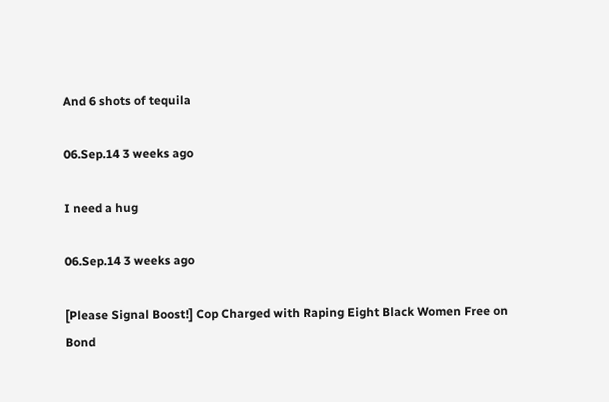And 6 shots of tequila

06.Sep.14 3 weeks ago

I need a hug

06.Sep.14 3 weeks ago

[Please Signal Boost!] Cop Charged with Raping Eight Black Women Free on Bond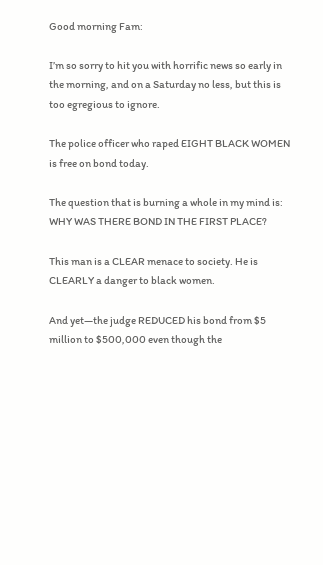Good morning Fam:

I’m so sorry to hit you with horrific news so early in the morning, and on a Saturday no less, but this is too egregious to ignore.

The police officer who raped EIGHT BLACK WOMEN is free on bond today.

The question that is burning a whole in my mind is: WHY WAS THERE BOND IN THE FIRST PLACE?

This man is a CLEAR menace to society. He is CLEARLY a danger to black women.

And yet—the judge REDUCED his bond from $5 million to $500,000 even though the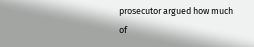prosecutor argued how much of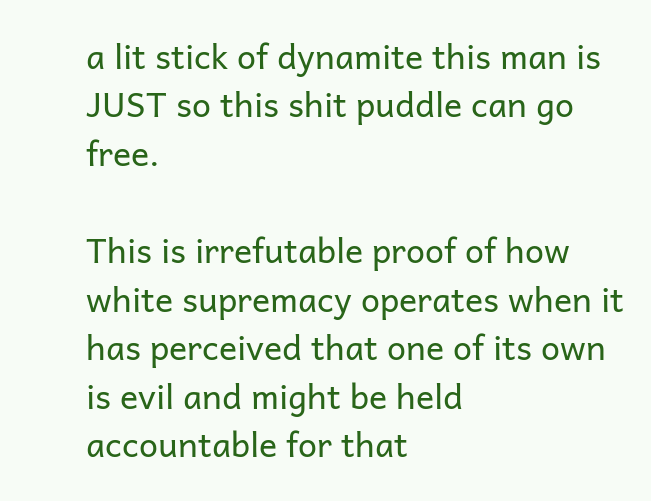a lit stick of dynamite this man is JUST so this shit puddle can go free.

This is irrefutable proof of how white supremacy operates when it has perceived that one of its own is evil and might be held accountable for that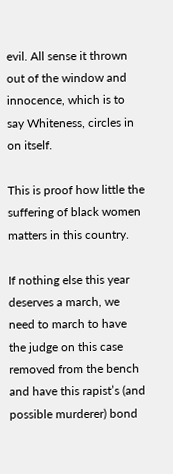evil. All sense it thrown out of the window and innocence, which is to say Whiteness, circles in on itself.

This is proof how little the suffering of black women matters in this country.

If nothing else this year deserves a march, we need to march to have the judge on this case removed from the bench and have this rapist’s (and possible murderer) bond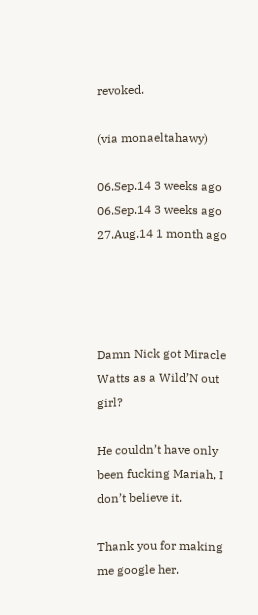revoked.

(via monaeltahawy)

06.Sep.14 3 weeks ago
06.Sep.14 3 weeks ago
27.Aug.14 1 month ago




Damn Nick got Miracle Watts as a Wild’N out girl?

He couldn’t have only been fucking Mariah, I don’t believe it.

Thank you for making me google her.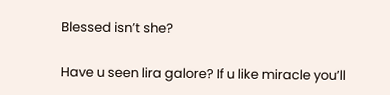Blessed isn’t she?

Have u seen lira galore? If u like miracle you’ll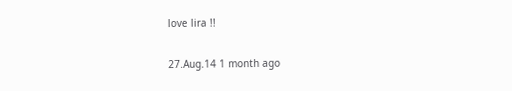love lira !!

27.Aug.14 1 month ago